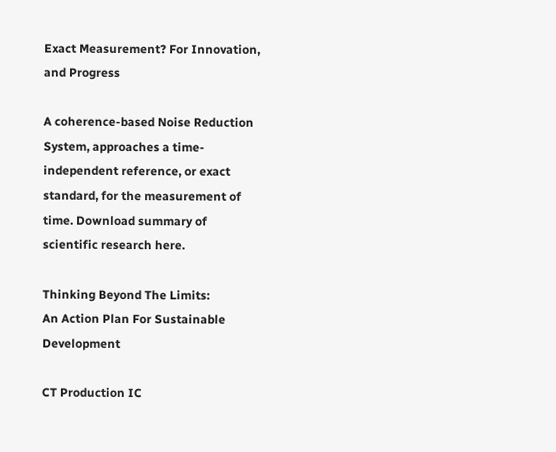Exact Measurement? For Innovation, and Progress

A coherence-based Noise Reduction System, approaches a time-independent reference, or exact standard, for the measurement of time. Download summary of scientific research here.

Thinking Beyond The Limits:
An Action Plan For Sustainable Development

CT Production IC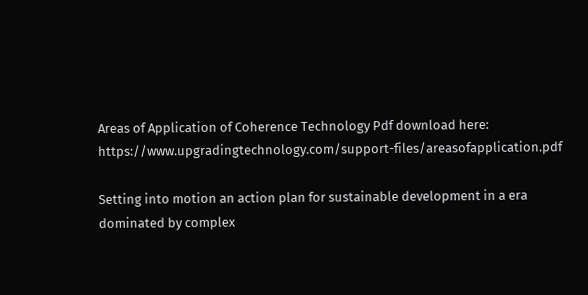Areas of Application of Coherence Technology Pdf download here: https://www.upgradingtechnology.com/support-files/areasofapplication.pdf

Setting into motion an action plan for sustainable development in a era dominated by complex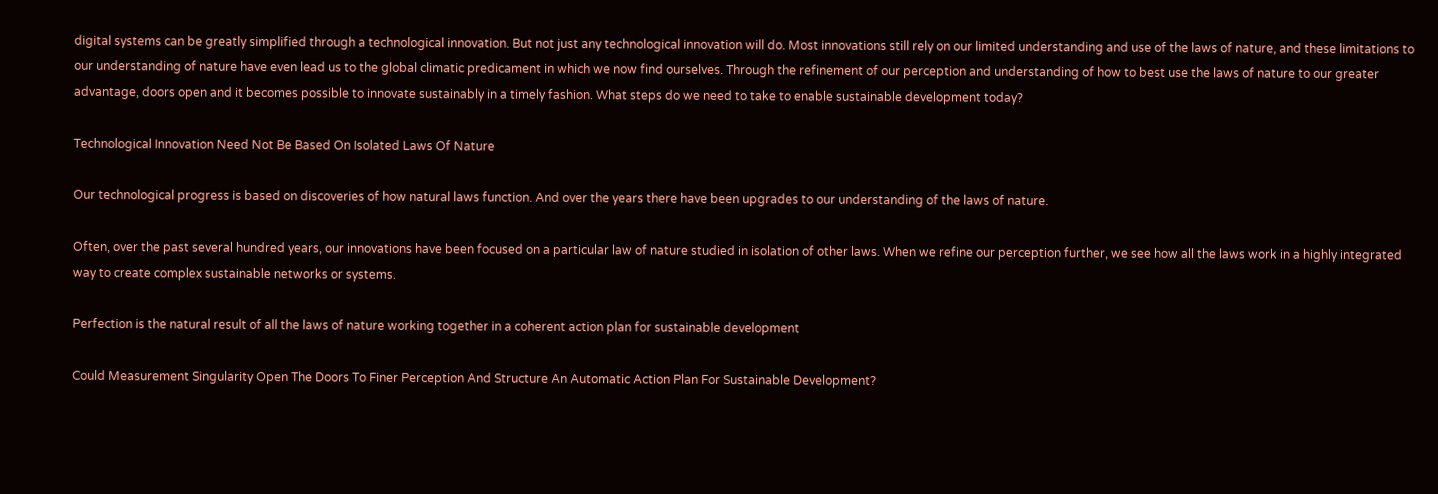digital systems can be greatly simplified through a technological innovation. But not just any technological innovation will do. Most innovations still rely on our limited understanding and use of the laws of nature, and these limitations to our understanding of nature have even lead us to the global climatic predicament in which we now find ourselves. Through the refinement of our perception and understanding of how to best use the laws of nature to our greater advantage, doors open and it becomes possible to innovate sustainably in a timely fashion. What steps do we need to take to enable sustainable development today?

Technological Innovation Need Not Be Based On Isolated Laws Of Nature

Our technological progress is based on discoveries of how natural laws function. And over the years there have been upgrades to our understanding of the laws of nature.

Often, over the past several hundred years, our innovations have been focused on a particular law of nature studied in isolation of other laws. When we refine our perception further, we see how all the laws work in a highly integrated way to create complex sustainable networks or systems.

Perfection is the natural result of all the laws of nature working together in a coherent action plan for sustainable development

Could Measurement Singularity Open The Doors To Finer Perception And Structure An Automatic Action Plan For Sustainable Development?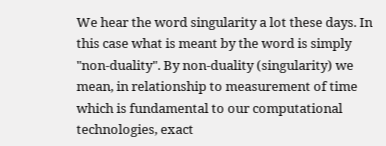We hear the word singularity a lot these days. In this case what is meant by the word is simply "non-duality". By non-duality (singularity) we mean, in relationship to measurement of time which is fundamental to our computational technologies, exact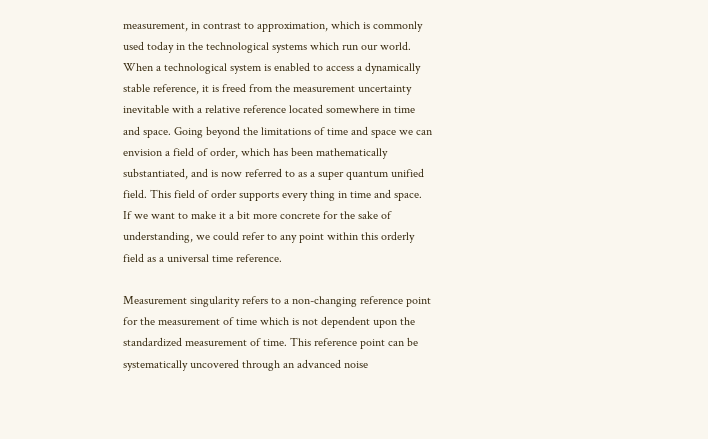measurement, in contrast to approximation, which is commonly used today in the technological systems which run our world. When a technological system is enabled to access a dynamically stable reference, it is freed from the measurement uncertainty inevitable with a relative reference located somewhere in time and space. Going beyond the limitations of time and space we can envision a field of order, which has been mathematically substantiated, and is now referred to as a super quantum unified field. This field of order supports every thing in time and space. If we want to make it a bit more concrete for the sake of understanding, we could refer to any point within this orderly field as a universal time reference.

Measurement singularity refers to a non-changing reference point for the measurement of time which is not dependent upon the standardized measurement of time. This reference point can be systematically uncovered through an advanced noise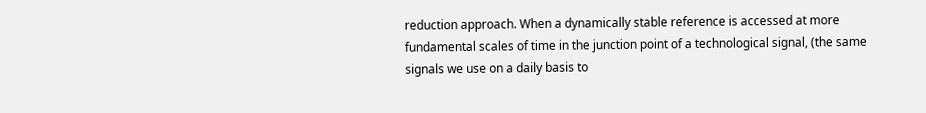reduction approach. When a dynamically stable reference is accessed at more fundamental scales of time in the junction point of a technological signal, (the same signals we use on a daily basis to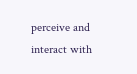perceive and interact with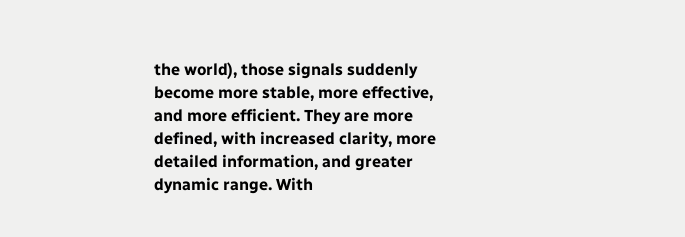the world), those signals suddenly become more stable, more effective, and more efficient. They are more defined, with increased clarity, more detailed information, and greater dynamic range. With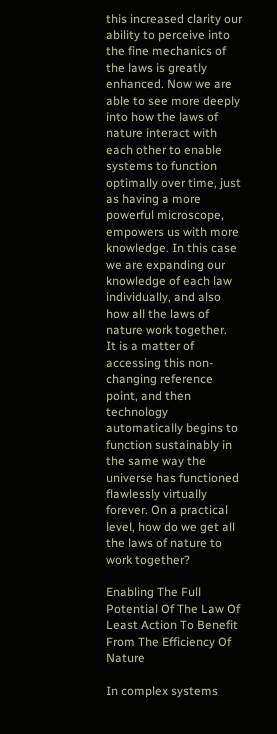this increased clarity our ability to perceive into the fine mechanics of the laws is greatly enhanced. Now we are able to see more deeply into how the laws of nature interact with each other to enable systems to function optimally over time, just as having a more powerful microscope, empowers us with more knowledge. In this case we are expanding our knowledge of each law individually, and also how all the laws of nature work together.  It is a matter of accessing this non-changing reference point, and then technology automatically begins to function sustainably in the same way the universe has functioned flawlessly virtually forever. On a practical level, how do we get all the laws of nature to work together?

Enabling The Full Potential Of The Law Of Least Action To Benefit From The Efficiency Of Nature

In complex systems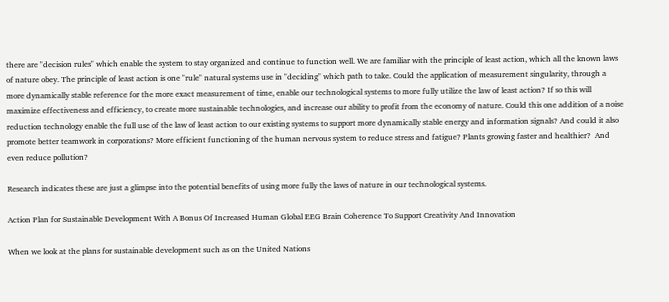there are "decision rules" which enable the system to stay organized and continue to function well. We are familiar with the principle of least action, which all the known laws of nature obey. The principle of least action is one "rule" natural systems use in "deciding" which path to take. Could the application of measurement singularity, through a more dynamically stable reference for the more exact measurement of time, enable our technological systems to more fully utilize the law of least action? If so this will maximize effectiveness and efficiency, to create more sustainable technologies, and increase our ability to profit from the economy of nature. Could this one addition of a noise reduction technology enable the full use of the law of least action to our existing systems to support more dynamically stable energy and information signals? And could it also promote better teamwork in corporations? More efficient functioning of the human nervous system to reduce stress and fatigue? Plants growing faster and healthier?  And even reduce pollution?

Research indicates these are just a glimpse into the potential benefits of using more fully the laws of nature in our technological systems.

Action Plan for Sustainable Development With A Bonus Of Increased Human Global EEG Brain Coherence To Support Creativity And Innovation

When we look at the plans for sustainable development such as on the United Nations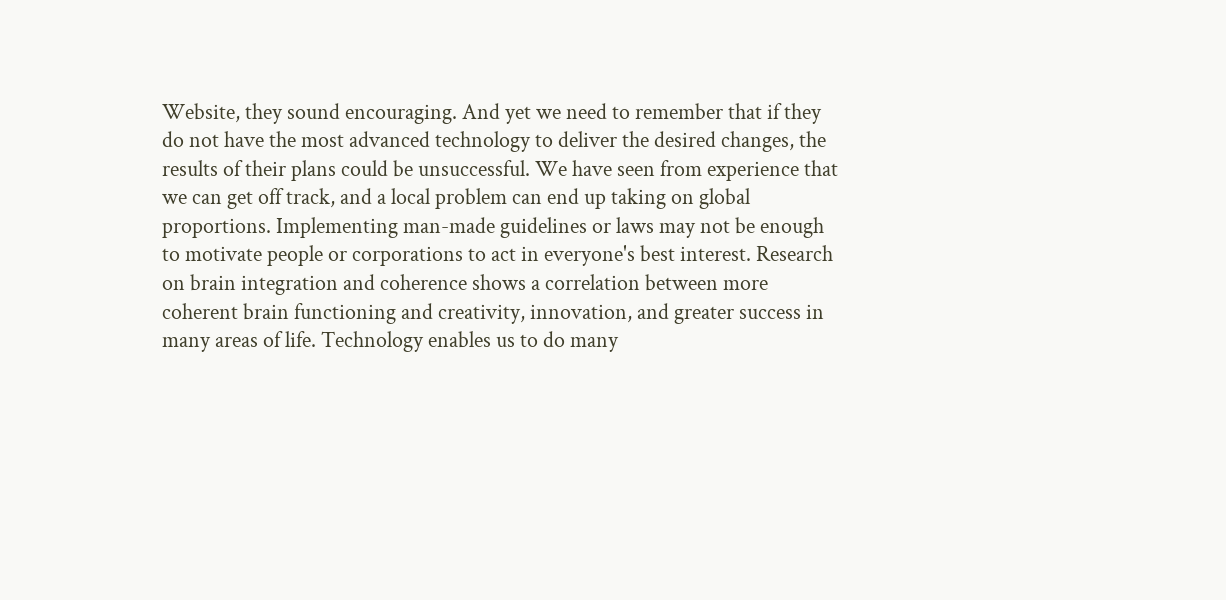Website, they sound encouraging. And yet we need to remember that if they do not have the most advanced technology to deliver the desired changes, the results of their plans could be unsuccessful. We have seen from experience that we can get off track, and a local problem can end up taking on global proportions. Implementing man-made guidelines or laws may not be enough to motivate people or corporations to act in everyone's best interest. Research on brain integration and coherence shows a correlation between more coherent brain functioning and creativity, innovation, and greater success in many areas of life. Technology enables us to do many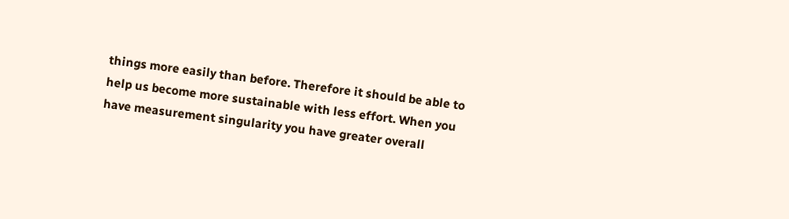things more easily than before. Therefore it should be able to help us become more sustainable with less effort. When you have measurement singularity you have greater overall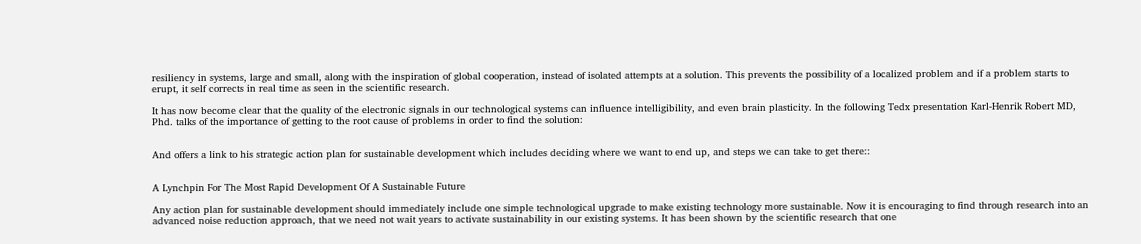resiliency in systems, large and small, along with the inspiration of global cooperation, instead of isolated attempts at a solution. This prevents the possibility of a localized problem and if a problem starts to erupt, it self corrects in real time as seen in the scientific research.

It has now become clear that the quality of the electronic signals in our technological systems can influence intelligibility, and even brain plasticity. In the following Tedx presentation Karl-Henrik Robert MD, Phd. talks of the importance of getting to the root cause of problems in order to find the solution:


And offers a link to his strategic action plan for sustainable development which includes deciding where we want to end up, and steps we can take to get there::


A Lynchpin For The Most Rapid Development Of A Sustainable Future

Any action plan for sustainable development should immediately include one simple technological upgrade to make existing technology more sustainable. Now it is encouraging to find through research into an advanced noise reduction approach, that we need not wait years to activate sustainability in our existing systems. It has been shown by the scientific research that one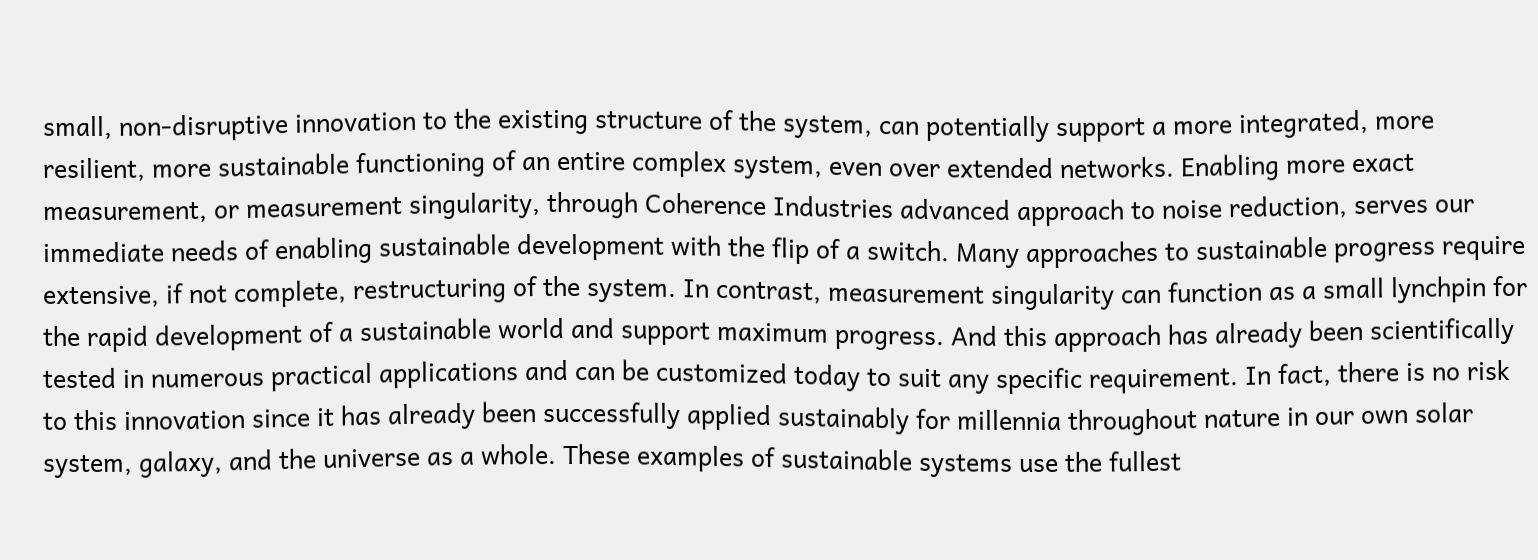small, non-disruptive innovation to the existing structure of the system, can potentially support a more integrated, more resilient, more sustainable functioning of an entire complex system, even over extended networks. Enabling more exact measurement, or measurement singularity, through Coherence Industries advanced approach to noise reduction, serves our immediate needs of enabling sustainable development with the flip of a switch. Many approaches to sustainable progress require extensive, if not complete, restructuring of the system. In contrast, measurement singularity can function as a small lynchpin for the rapid development of a sustainable world and support maximum progress. And this approach has already been scientifically tested in numerous practical applications and can be customized today to suit any specific requirement. In fact, there is no risk to this innovation since it has already been successfully applied sustainably for millennia throughout nature in our own solar system, galaxy, and the universe as a whole. These examples of sustainable systems use the fullest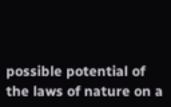possible potential of the laws of nature on a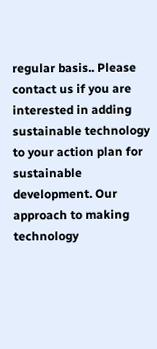regular basis.. Please contact us if you are interested in adding sustainable technology to your action plan for sustainable development. Our approach to making technology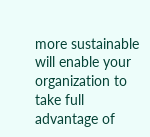more sustainable will enable your organization to take full advantage of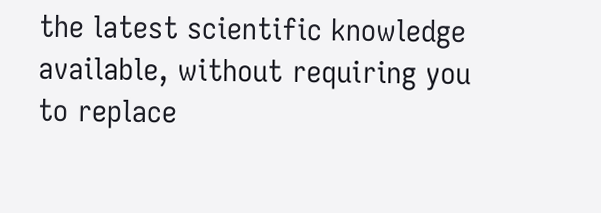the latest scientific knowledge available, without requiring you to replace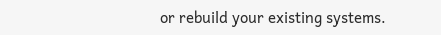or rebuild your existing systems.